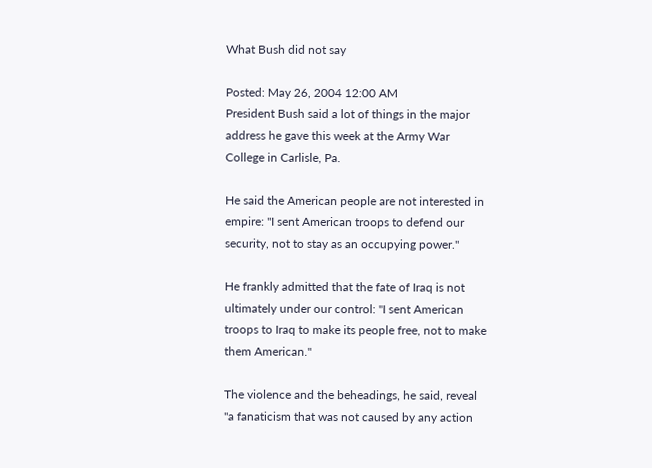What Bush did not say

Posted: May 26, 2004 12:00 AM
President Bush said a lot of things in the major address he gave this week at the Army War College in Carlisle, Pa.

He said the American people are not interested in empire: "I sent American troops to defend our security, not to stay as an occupying power."

He frankly admitted that the fate of Iraq is not ultimately under our control: "I sent American troops to Iraq to make its people free, not to make them American."

The violence and the beheadings, he said, reveal "a fanaticism that was not caused by any action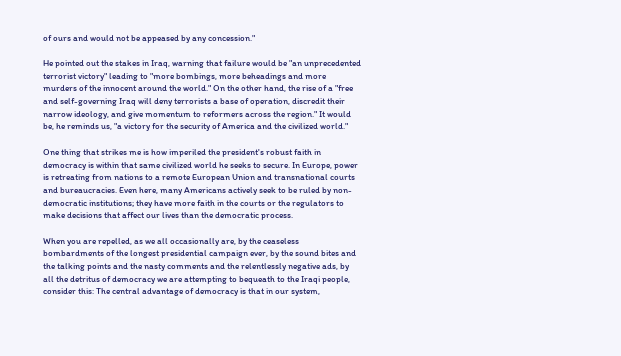of ours and would not be appeased by any concession."

He pointed out the stakes in Iraq, warning that failure would be "an unprecedented terrorist victory" leading to "more bombings, more beheadings and more murders of the innocent around the world." On the other hand, the rise of a "free and self-governing Iraq will deny terrorists a base of operation, discredit their narrow ideology, and give momentum to reformers across the region." It would be, he reminds us, "a victory for the security of America and the civilized world."

One thing that strikes me is how imperiled the president's robust faith in democracy is within that same civilized world he seeks to secure. In Europe, power is retreating from nations to a remote European Union and transnational courts and bureaucracies. Even here, many Americans actively seek to be ruled by non-democratic institutions; they have more faith in the courts or the regulators to make decisions that affect our lives than the democratic process.

When you are repelled, as we all occasionally are, by the ceaseless bombardments of the longest presidential campaign ever, by the sound bites and the talking points and the nasty comments and the relentlessly negative ads, by all the detritus of democracy we are attempting to bequeath to the Iraqi people, consider this: The central advantage of democracy is that in our system,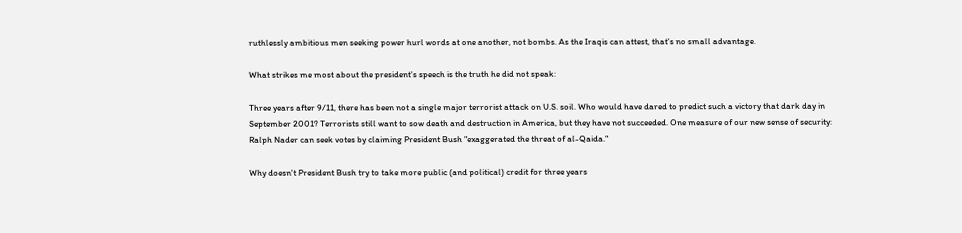ruthlessly ambitious men seeking power hurl words at one another, not bombs. As the Iraqis can attest, that's no small advantage.

What strikes me most about the president's speech is the truth he did not speak:

Three years after 9/11, there has been not a single major terrorist attack on U.S. soil. Who would have dared to predict such a victory that dark day in September 2001? Terrorists still want to sow death and destruction in America, but they have not succeeded. One measure of our new sense of security: Ralph Nader can seek votes by claiming President Bush "exaggerated the threat of al-Qaida."

Why doesn't President Bush try to take more public (and political) credit for three years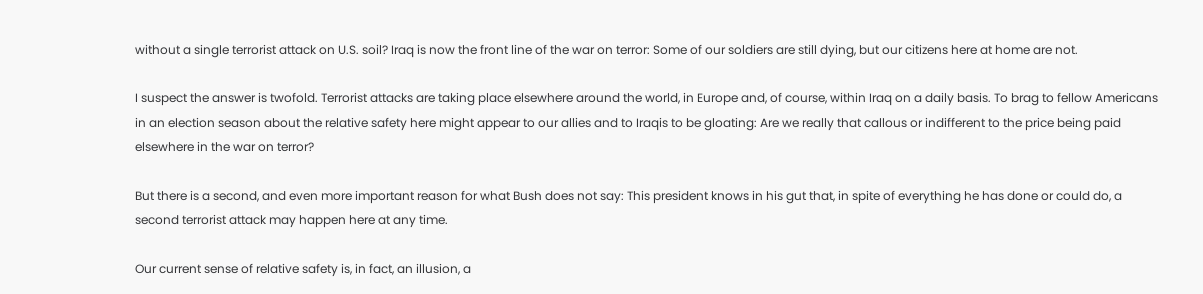without a single terrorist attack on U.S. soil? Iraq is now the front line of the war on terror: Some of our soldiers are still dying, but our citizens here at home are not.

I suspect the answer is twofold. Terrorist attacks are taking place elsewhere around the world, in Europe and, of course, within Iraq on a daily basis. To brag to fellow Americans in an election season about the relative safety here might appear to our allies and to Iraqis to be gloating: Are we really that callous or indifferent to the price being paid elsewhere in the war on terror?

But there is a second, and even more important reason for what Bush does not say: This president knows in his gut that, in spite of everything he has done or could do, a second terrorist attack may happen here at any time.

Our current sense of relative safety is, in fact, an illusion, a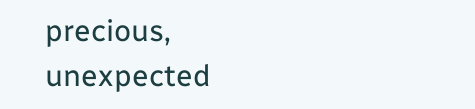precious, unexpected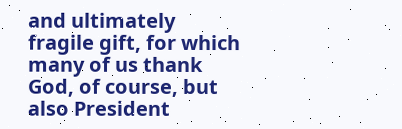and ultimately fragile gift, for which many of us thank God, of course, but also President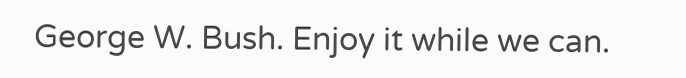George W. Bush. Enjoy it while we can.